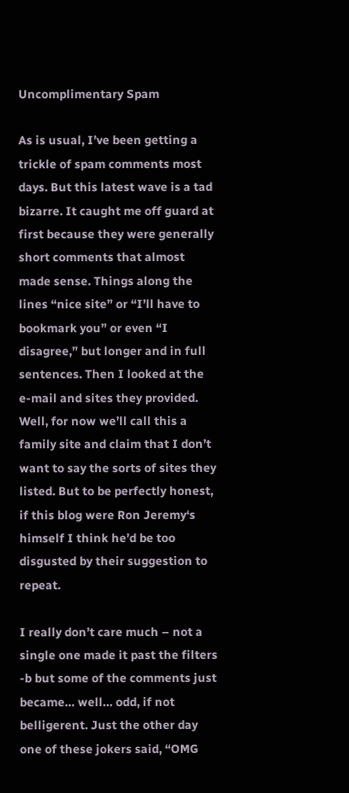Uncomplimentary Spam

As is usual, I’ve been getting a trickle of spam comments most days. But this latest wave is a tad bizarre. It caught me off guard at first because they were generally short comments that almost made sense. Things along the lines “nice site” or “I’ll have to bookmark you” or even “I disagree,” but longer and in full sentences. Then I looked at the e-mail and sites they provided. Well, for now we’ll call this a family site and claim that I don’t want to say the sorts of sites they listed. But to be perfectly honest, if this blog were Ron Jeremy‘s himself I think he’d be too disgusted by their suggestion to repeat.

I really don’t care much – not a single one made it past the filters -b but some of the comments just became… well… odd, if not belligerent. Just the other day one of these jokers said, “OMG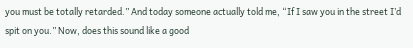you must be totally retarded.” And today someone actually told me, “If I saw you in the street I’d spit on you.” Now, does this sound like a good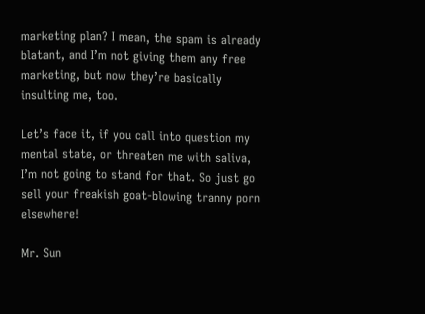marketing plan? I mean, the spam is already blatant, and I’m not giving them any free marketing, but now they’re basically insulting me, too.

Let’s face it, if you call into question my mental state, or threaten me with saliva, I’m not going to stand for that. So just go sell your freakish goat-blowing tranny porn elsewhere!

Mr. Sun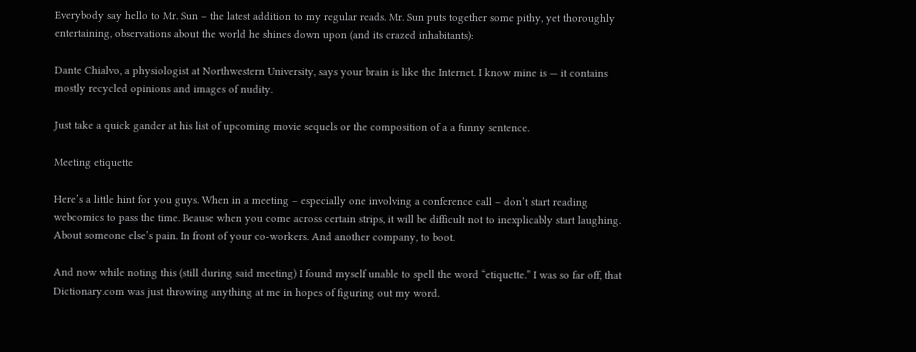Everybody say hello to Mr. Sun – the latest addition to my regular reads. Mr. Sun puts together some pithy, yet thoroughly entertaining, observations about the world he shines down upon (and its crazed inhabitants):

Dante Chialvo, a physiologist at Northwestern University, says your brain is like the Internet. I know mine is — it contains mostly recycled opinions and images of nudity.

Just take a quick gander at his list of upcoming movie sequels or the composition of a a funny sentence.

Meeting etiquette

Here’s a little hint for you guys. When in a meeting – especially one involving a conference call – don’t start reading webcomics to pass the time. Beause when you come across certain strips, it will be difficult not to inexplicably start laughing. About someone else’s pain. In front of your co-workers. And another company, to boot.

And now while noting this (still during said meeting) I found myself unable to spell the word “etiquette.” I was so far off, that Dictionary.com was just throwing anything at me in hopes of figuring out my word.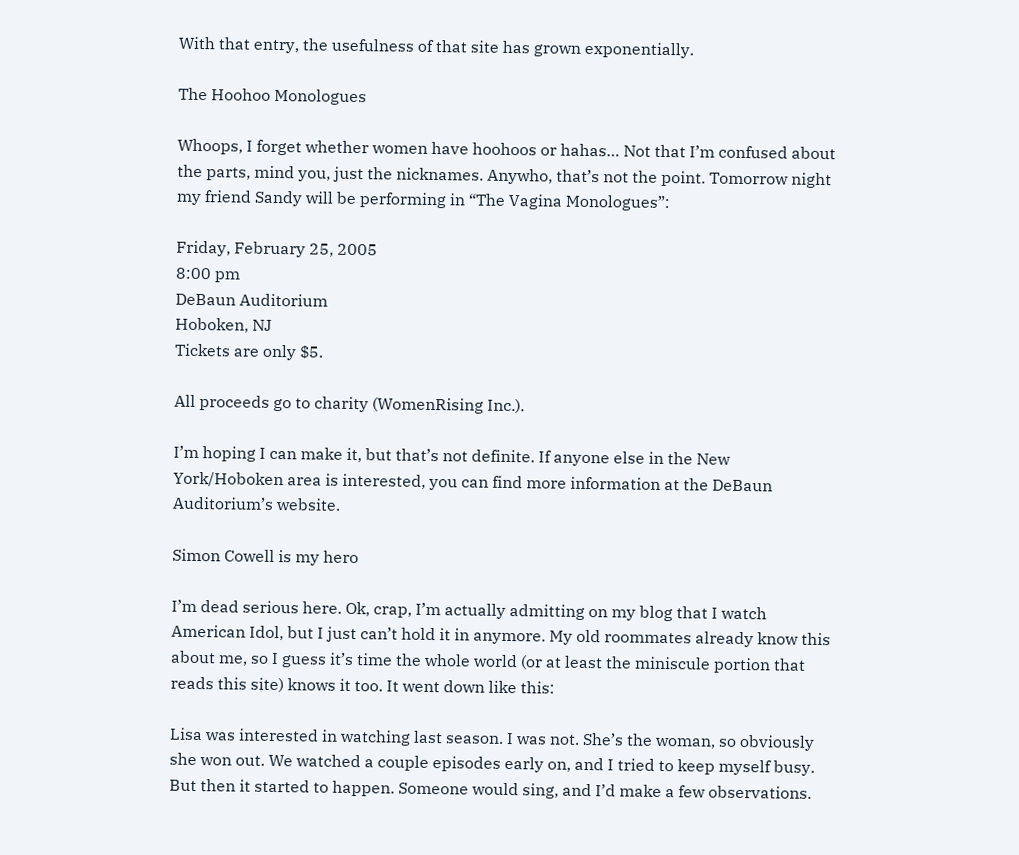With that entry, the usefulness of that site has grown exponentially.

The Hoohoo Monologues

Whoops, I forget whether women have hoohoos or hahas… Not that I’m confused about the parts, mind you, just the nicknames. Anywho, that’s not the point. Tomorrow night my friend Sandy will be performing in “The Vagina Monologues”:

Friday, February 25, 2005
8:00 pm
DeBaun Auditorium
Hoboken, NJ
Tickets are only $5.

All proceeds go to charity (WomenRising Inc.).

I’m hoping I can make it, but that’s not definite. If anyone else in the New York/Hoboken area is interested, you can find more information at the DeBaun Auditorium’s website.

Simon Cowell is my hero

I’m dead serious here. Ok, crap, I’m actually admitting on my blog that I watch American Idol, but I just can’t hold it in anymore. My old roommates already know this about me, so I guess it’s time the whole world (or at least the miniscule portion that reads this site) knows it too. It went down like this:

Lisa was interested in watching last season. I was not. She’s the woman, so obviously she won out. We watched a couple episodes early on, and I tried to keep myself busy. But then it started to happen. Someone would sing, and I’d make a few observations.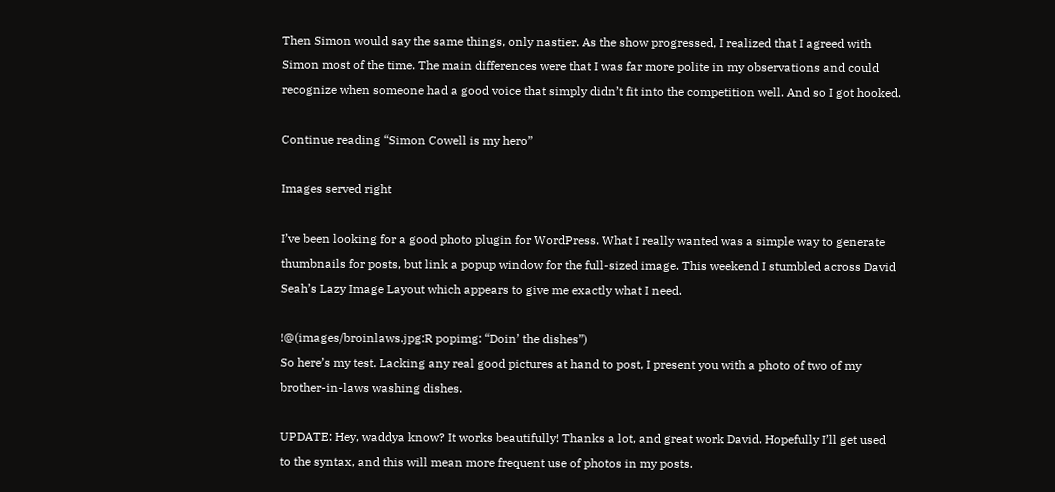Then Simon would say the same things, only nastier. As the show progressed, I realized that I agreed with Simon most of the time. The main differences were that I was far more polite in my observations and could recognize when someone had a good voice that simply didn’t fit into the competition well. And so I got hooked.

Continue reading “Simon Cowell is my hero”

Images served right

I’ve been looking for a good photo plugin for WordPress. What I really wanted was a simple way to generate thumbnails for posts, but link a popup window for the full-sized image. This weekend I stumbled across David Seah’s Lazy Image Layout which appears to give me exactly what I need.

!@(images/broinlaws.jpg:R popimg: “Doin’ the dishes”)
So here’s my test. Lacking any real good pictures at hand to post, I present you with a photo of two of my brother-in-laws washing dishes.

UPDATE: Hey, waddya know? It works beautifully! Thanks a lot, and great work David. Hopefully I’ll get used to the syntax, and this will mean more frequent use of photos in my posts.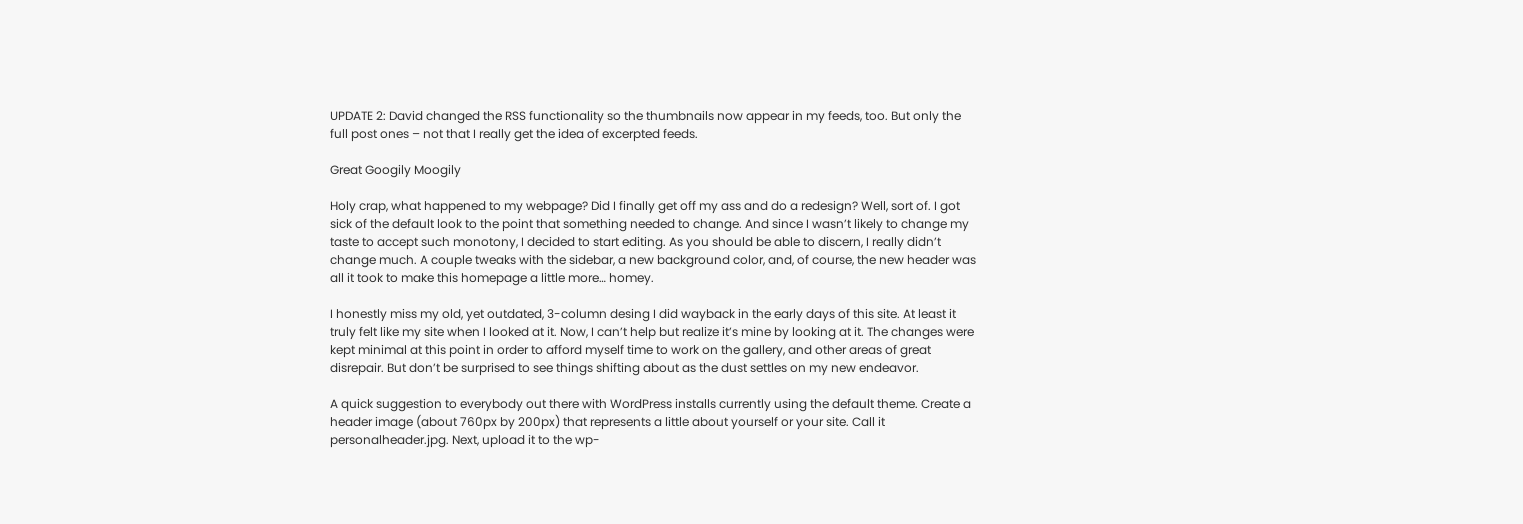UPDATE 2: David changed the RSS functionality so the thumbnails now appear in my feeds, too. But only the full post ones – not that I really get the idea of excerpted feeds.

Great Googily Moogily

Holy crap, what happened to my webpage? Did I finally get off my ass and do a redesign? Well, sort of. I got sick of the default look to the point that something needed to change. And since I wasn’t likely to change my taste to accept such monotony, I decided to start editing. As you should be able to discern, I really didn’t change much. A couple tweaks with the sidebar, a new background color, and, of course, the new header was all it took to make this homepage a little more… homey.

I honestly miss my old, yet outdated, 3-column desing I did wayback in the early days of this site. At least it truly felt like my site when I looked at it. Now, I can’t help but realize it’s mine by looking at it. The changes were kept minimal at this point in order to afford myself time to work on the gallery, and other areas of great disrepair. But don’t be surprised to see things shifting about as the dust settles on my new endeavor.

A quick suggestion to everybody out there with WordPress installs currently using the default theme. Create a header image (about 760px by 200px) that represents a little about yourself or your site. Call it personalheader.jpg. Next, upload it to the wp-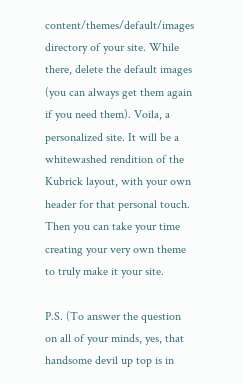content/themes/default/images directory of your site. While there, delete the default images (you can always get them again if you need them). Voila, a personalized site. It will be a whitewashed rendition of the Kubrick layout, with your own header for that personal touch. Then you can take your time creating your very own theme to truly make it your site.

P.S. (To answer the question on all of your minds, yes, that handsome devil up top is in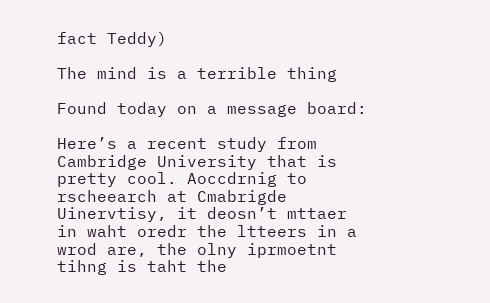fact Teddy)

The mind is a terrible thing

Found today on a message board:

Here’s a recent study from Cambridge University that is pretty cool. Aoccdrnig to rscheearch at Cmabrigde Uinervtisy, it deosn’t mttaer in waht oredr the ltteers in a wrod are, the olny iprmoetnt tihng is taht the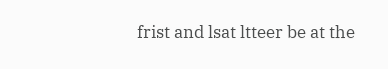frist and lsat ltteer be at the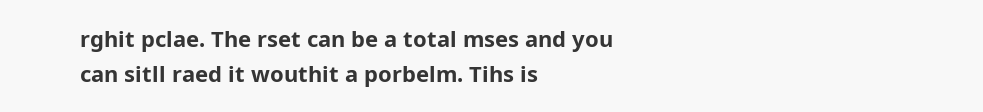rghit pclae. The rset can be a total mses and you can sitll raed it wouthit a porbelm. Tihs is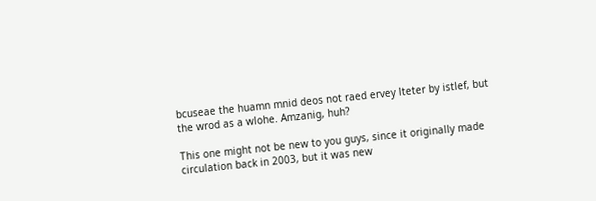bcuseae the huamn mnid deos not raed ervey lteter by istlef, but the wrod as a wlohe. Amzanig, huh?

This one might not be new to you guys, since it originally made circulation back in 2003, but it was new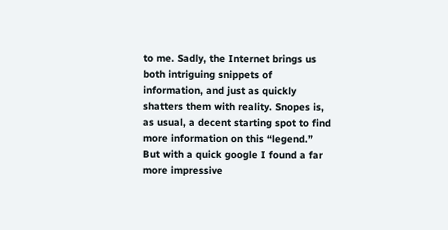to me. Sadly, the Internet brings us both intriguing snippets of information, and just as quickly shatters them with reality. Snopes is, as usual, a decent starting spot to find more information on this “legend.” But with a quick google I found a far more impressive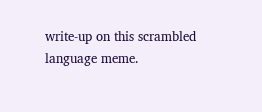write-up on this scrambled language meme.